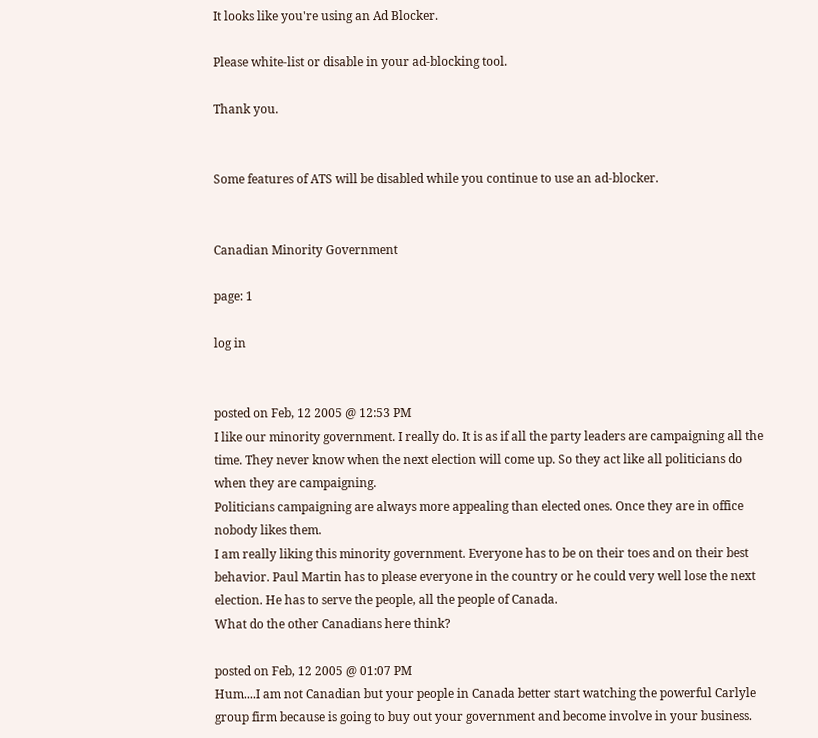It looks like you're using an Ad Blocker.

Please white-list or disable in your ad-blocking tool.

Thank you.


Some features of ATS will be disabled while you continue to use an ad-blocker.


Canadian Minority Government

page: 1

log in


posted on Feb, 12 2005 @ 12:53 PM
I like our minority government. I really do. It is as if all the party leaders are campaigning all the time. They never know when the next election will come up. So they act like all politicians do when they are campaigning.
Politicians campaigning are always more appealing than elected ones. Once they are in office nobody likes them.
I am really liking this minority government. Everyone has to be on their toes and on their best behavior. Paul Martin has to please everyone in the country or he could very well lose the next election. He has to serve the people, all the people of Canada.
What do the other Canadians here think?

posted on Feb, 12 2005 @ 01:07 PM
Hum....I am not Canadian but your people in Canada better start watching the powerful Carlyle group firm because is going to buy out your government and become involve in your business.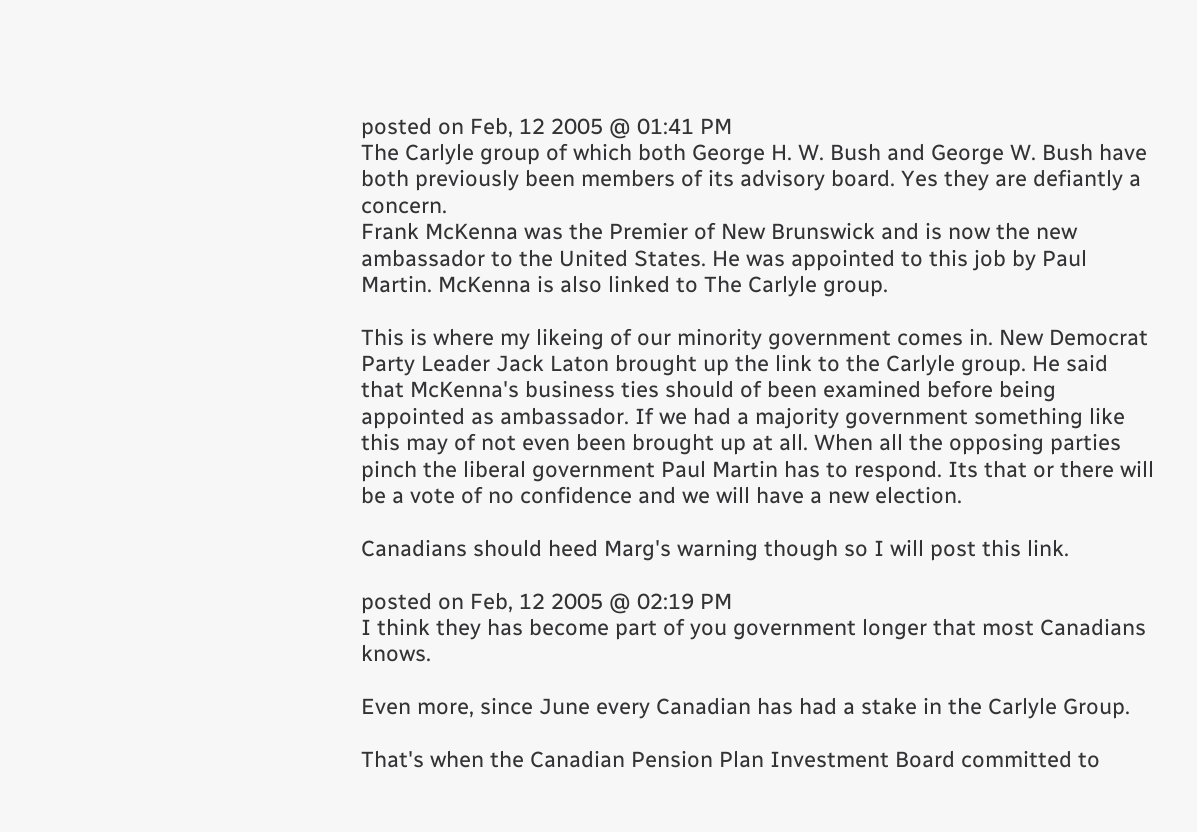posted on Feb, 12 2005 @ 01:41 PM
The Carlyle group of which both George H. W. Bush and George W. Bush have both previously been members of its advisory board. Yes they are defiantly a concern.
Frank McKenna was the Premier of New Brunswick and is now the new ambassador to the United States. He was appointed to this job by Paul Martin. McKenna is also linked to The Carlyle group.

This is where my likeing of our minority government comes in. New Democrat Party Leader Jack Laton brought up the link to the Carlyle group. He said that McKenna's business ties should of been examined before being appointed as ambassador. If we had a majority government something like this may of not even been brought up at all. When all the opposing parties pinch the liberal government Paul Martin has to respond. Its that or there will be a vote of no confidence and we will have a new election.

Canadians should heed Marg's warning though so I will post this link.

posted on Feb, 12 2005 @ 02:19 PM
I think they has become part of you government longer that most Canadians knows.

Even more, since June every Canadian has had a stake in the Carlyle Group.

That's when the Canadian Pension Plan Investment Board committed to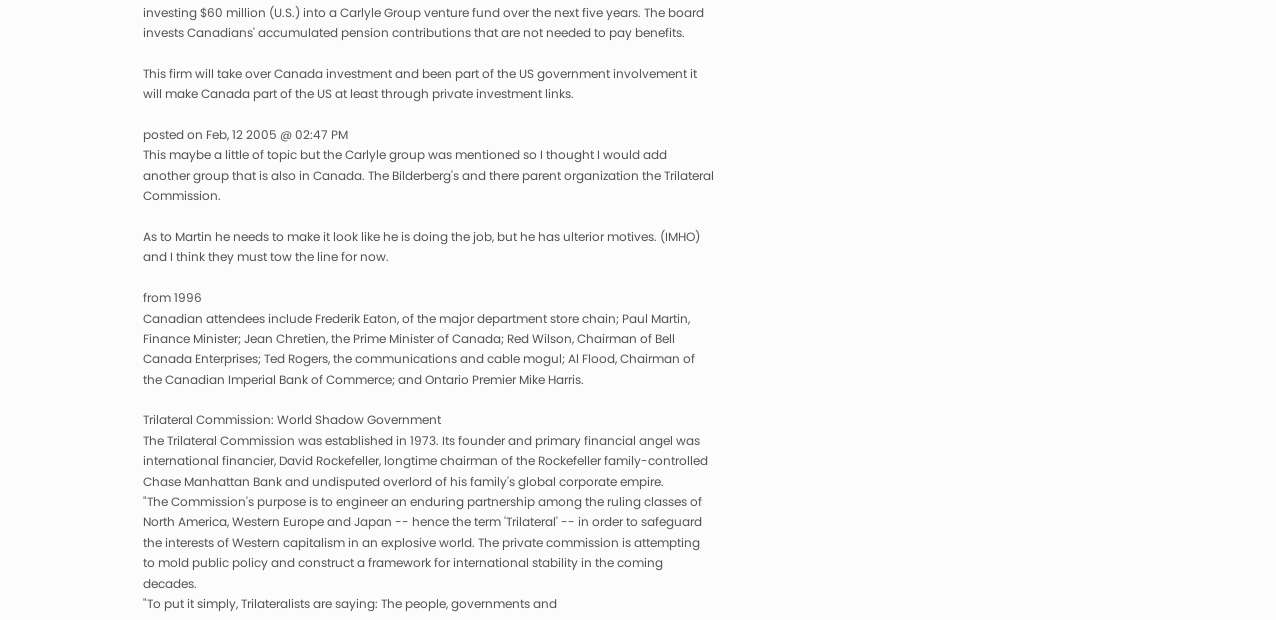investing $60 million (U.S.) into a Carlyle Group venture fund over the next five years. The board invests Canadians' accumulated pension contributions that are not needed to pay benefits.

This firm will take over Canada investment and been part of the US government involvement it will make Canada part of the US at least through private investment links.

posted on Feb, 12 2005 @ 02:47 PM
This maybe a little of topic but the Carlyle group was mentioned so I thought I would add another group that is also in Canada. The Bilderberg's and there parent organization the Trilateral Commission.

As to Martin he needs to make it look like he is doing the job, but he has ulterior motives. (IMHO) and I think they must tow the line for now.

from 1996
Canadian attendees include Frederik Eaton, of the major department store chain; Paul Martin, Finance Minister; Jean Chretien, the Prime Minister of Canada; Red Wilson, Chairman of Bell Canada Enterprises; Ted Rogers, the communications and cable mogul; Al Flood, Chairman of the Canadian Imperial Bank of Commerce; and Ontario Premier Mike Harris.

Trilateral Commission: World Shadow Government
The Trilateral Commission was established in 1973. Its founder and primary financial angel was international financier, David Rockefeller, longtime chairman of the Rockefeller family-controlled Chase Manhattan Bank and undisputed overlord of his family's global corporate empire.
"The Commission's purpose is to engineer an enduring partnership among the ruling classes of North America, Western Europe and Japan -- hence the term 'Trilateral' -- in order to safeguard the interests of Western capitalism in an explosive world. The private commission is attempting to mold public policy and construct a framework for international stability in the coming decades.
"To put it simply, Trilateralists are saying: The people, governments and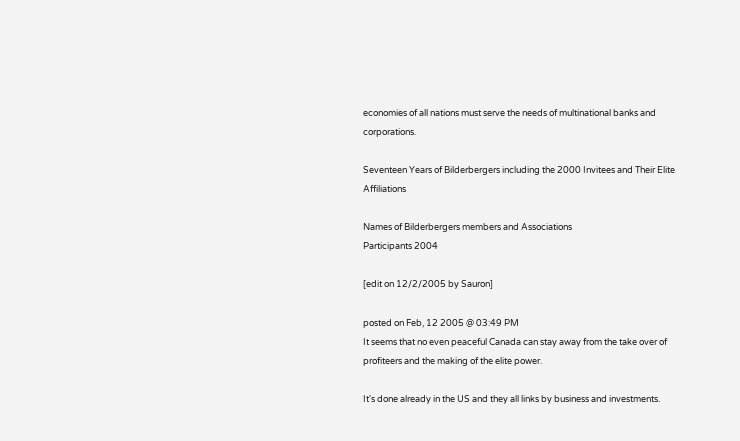economies of all nations must serve the needs of multinational banks and corporations.

Seventeen Years of Bilderbergers including the 2000 Invitees and Their Elite Affiliations

Names of Bilderbergers members and Associations
Participants 2004

[edit on 12/2/2005 by Sauron]

posted on Feb, 12 2005 @ 03:49 PM
It seems that no even peaceful Canada can stay away from the take over of profiteers and the making of the elite power.

It's done already in the US and they all links by business and investments.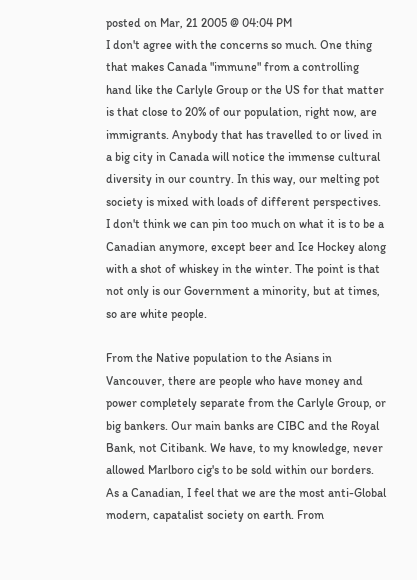posted on Mar, 21 2005 @ 04:04 PM
I don't agree with the concerns so much. One thing that makes Canada "immune" from a controlling hand like the Carlyle Group or the US for that matter is that close to 20% of our population, right now, are immigrants. Anybody that has travelled to or lived in a big city in Canada will notice the immense cultural diversity in our country. In this way, our melting pot society is mixed with loads of different perspectives. I don't think we can pin too much on what it is to be a Canadian anymore, except beer and Ice Hockey along with a shot of whiskey in the winter. The point is that not only is our Government a minority, but at times, so are white people.

From the Native population to the Asians in Vancouver, there are people who have money and power completely separate from the Carlyle Group, or big bankers. Our main banks are CIBC and the Royal Bank, not Citibank. We have, to my knowledge, never allowed Marlboro cig's to be sold within our borders. As a Canadian, I feel that we are the most anti-Global modern, capatalist society on earth. From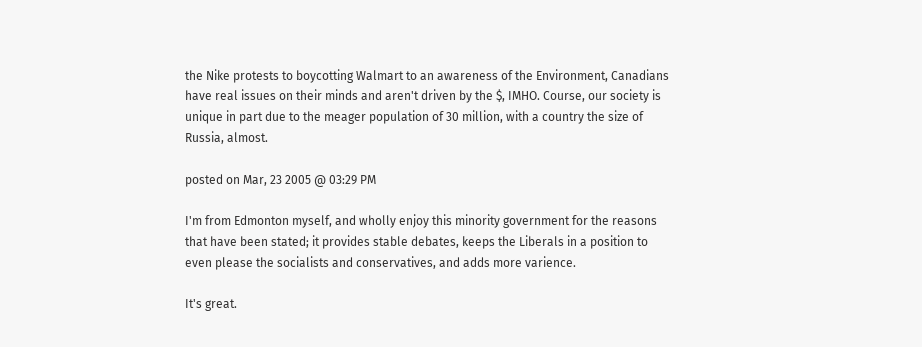the Nike protests to boycotting Walmart to an awareness of the Environment, Canadians have real issues on their minds and aren't driven by the $, IMHO. Course, our society is unique in part due to the meager population of 30 million, with a country the size of Russia, almost.

posted on Mar, 23 2005 @ 03:29 PM

I'm from Edmonton myself, and wholly enjoy this minority government for the reasons that have been stated; it provides stable debates, keeps the Liberals in a position to even please the socialists and conservatives, and adds more varience.

It's great.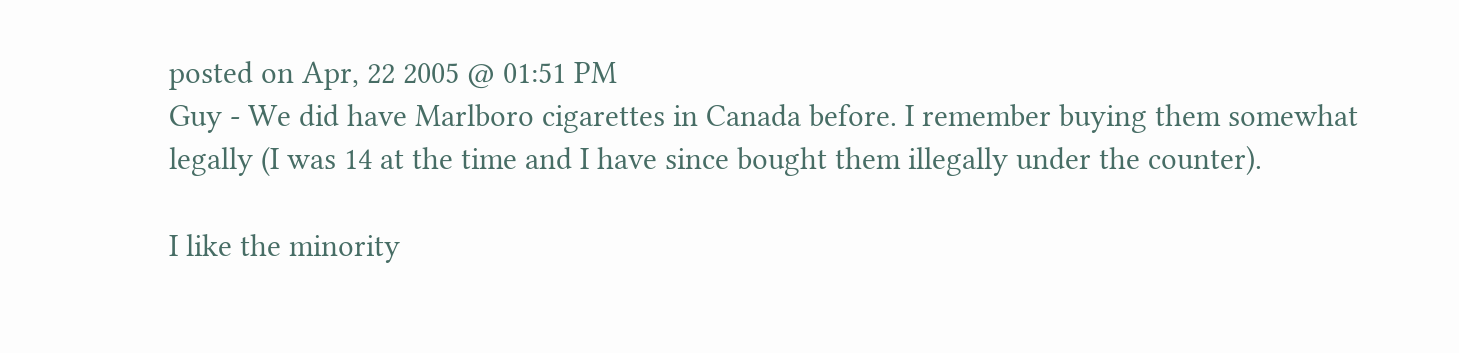posted on Apr, 22 2005 @ 01:51 PM
Guy - We did have Marlboro cigarettes in Canada before. I remember buying them somewhat legally (I was 14 at the time and I have since bought them illegally under the counter).

I like the minority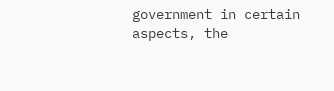government in certain aspects, the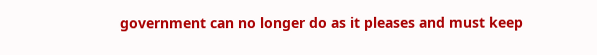government can no longer do as it pleases and must keep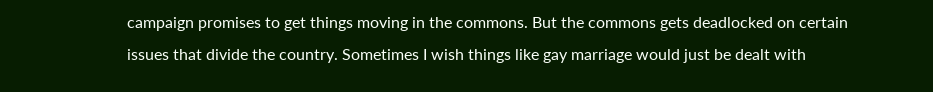campaign promises to get things moving in the commons. But the commons gets deadlocked on certain issues that divide the country. Sometimes I wish things like gay marriage would just be dealt with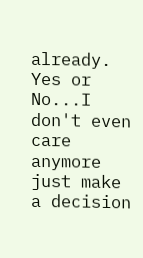already. Yes or No...I don't even care anymore just make a decision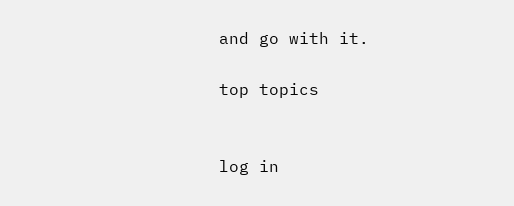and go with it.

top topics


log in